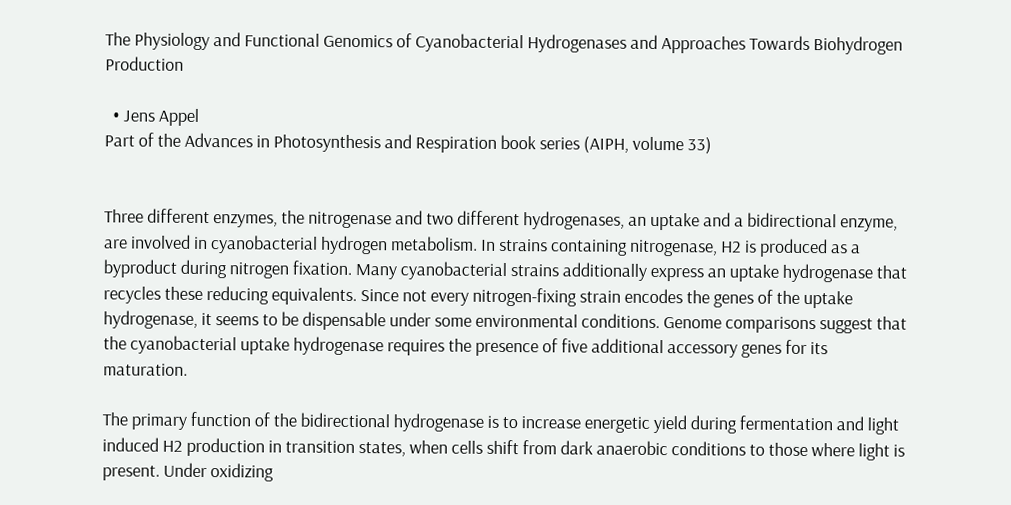The Physiology and Functional Genomics of Cyanobacterial Hydrogenases and Approaches Towards Biohydrogen Production

  • Jens Appel
Part of the Advances in Photosynthesis and Respiration book series (AIPH, volume 33)


Three different enzymes, the nitrogenase and two different hydrogenases, an uptake and a bidirectional enzyme, are involved in cyanobacterial hydrogen metabolism. In strains containing nitrogenase, H2 is produced as a byproduct during nitrogen fixation. Many cyanobacterial strains additionally express an uptake hydrogenase that recycles these reducing equivalents. Since not every nitrogen-fixing strain encodes the genes of the uptake hydrogenase, it seems to be dispensable under some environmental conditions. Genome comparisons suggest that the cyanobacterial uptake hydrogenase requires the presence of five additional accessory genes for its maturation.

The primary function of the bidirectional hydrogenase is to increase energetic yield during fermentation and light induced H2 production in transition states, when cells shift from dark anaerobic conditions to those where light is present. Under oxidizing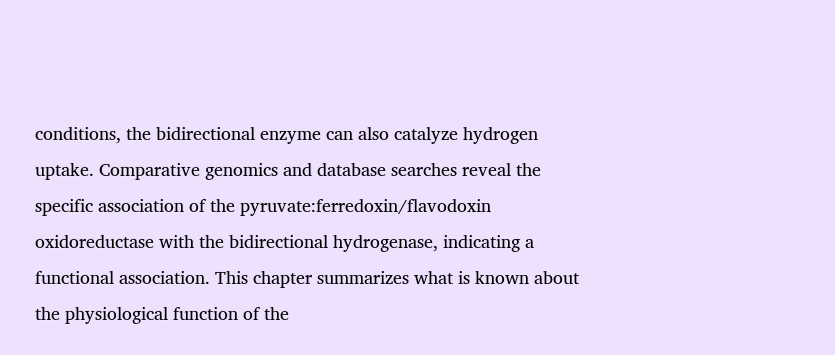conditions, the bidirectional enzyme can also catalyze hydrogen uptake. Comparative genomics and database searches reveal the specific association of the pyruvate:ferredoxin/flavodoxin oxidoreductase with the bidirectional hydrogenase, indicating a functional association. This chapter summarizes what is known about the physiological function of the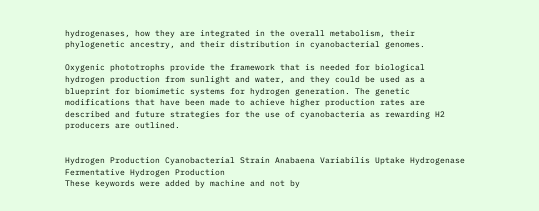hydrogenases, how they are integrated in the overall metabolism, their phylogenetic ancestry, and their distribution in cyanobacterial genomes.

Oxygenic phototrophs provide the framework that is needed for biological hydrogen production from sunlight and water, and they could be used as a blueprint for biomimetic systems for hydrogen generation. The genetic modifications that have been made to achieve higher production rates are described and future strategies for the use of cyanobacteria as rewarding H2 producers are outlined.


Hydrogen Production Cyanobacterial Strain Anabaena Variabilis Uptake Hydrogenase Fermentative Hydrogen Production
These keywords were added by machine and not by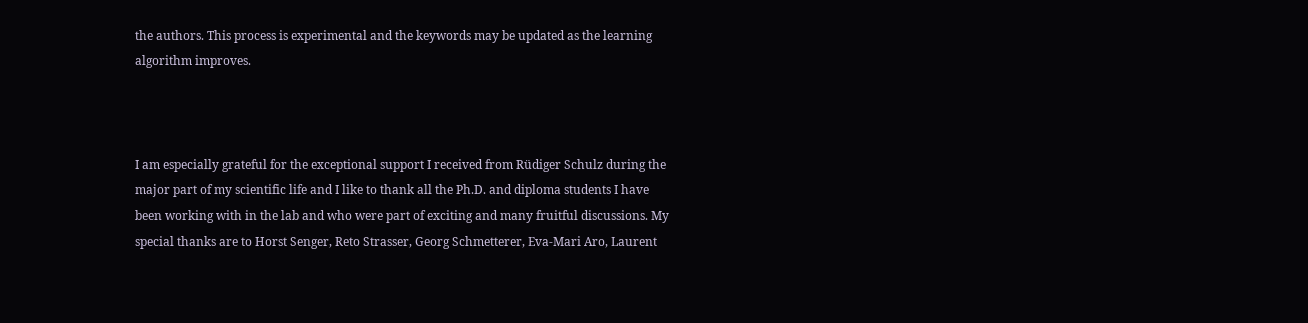the authors. This process is experimental and the keywords may be updated as the learning algorithm improves.



I am especially grateful for the exceptional support I received from Rüdiger Schulz during the major part of my scientific life and I like to thank all the Ph.D. and diploma students I have been working with in the lab and who were part of exciting and many fruitful discussions. My special thanks are to Horst Senger, Reto Strasser, Georg Schmetterer, Eva-Mari Aro, Laurent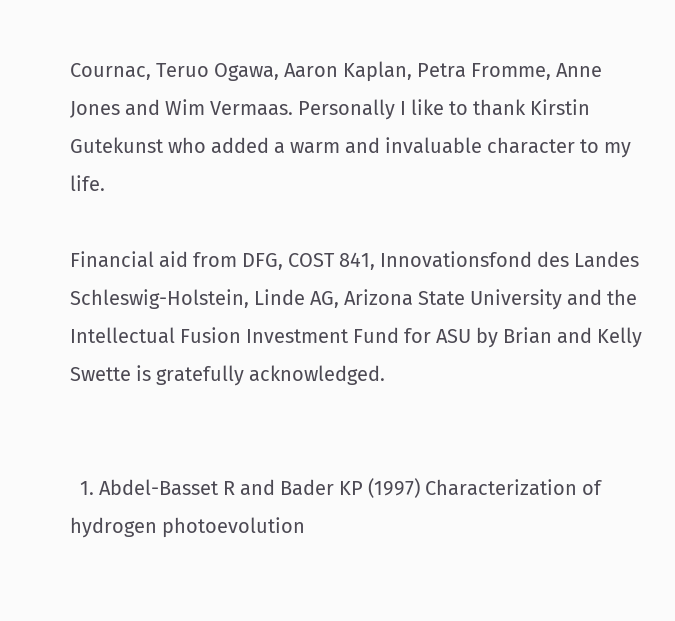Cournac, Teruo Ogawa, Aaron Kaplan, Petra Fromme, Anne Jones and Wim Vermaas. Personally I like to thank Kirstin Gutekunst who added a warm and invaluable character to my life.

Financial aid from DFG, COST 841, Innovationsfond des Landes Schleswig-Holstein, Linde AG, Arizona State University and the Intellectual Fusion Investment Fund for ASU by Brian and Kelly Swette is gratefully acknowledged.


  1. Abdel-Basset R and Bader KP (1997) Characterization of hydrogen photoevolution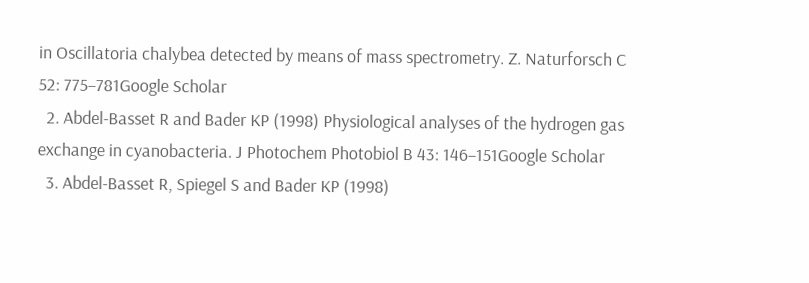in Oscillatoria chalybea detected by means of mass spectrometry. Z. Naturforsch C 52: 775–781Google Scholar
  2. Abdel-Basset R and Bader KP (1998) Physiological analyses of the hydrogen gas exchange in cyanobacteria. J Photochem Photobiol B 43: 146–151Google Scholar
  3. Abdel-Basset R, Spiegel S and Bader KP (1998)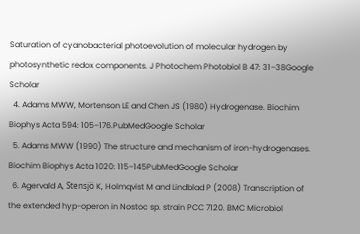Saturation of cyanobacterial photoevolution of molecular hydrogen by photosynthetic redox components. J Photochem Photobiol B 47: 31–38Google Scholar
  4. Adams MWW, Mortenson LE and Chen JS (1980) Hydrogenase. Biochim Biophys Acta 594: 105–176.PubMedGoogle Scholar
  5. Adams MWW (1990) The structure and mechanism of iron-hydrogenases. Biochim Biophys Acta 1020: 115–145PubMedGoogle Scholar
  6. Agervald A, Stensjö K, Holmqvist M and Lindblad P (2008) Transcription of the extended hyp-operon in Nostoc sp. strain PCC 7120. BMC Microbiol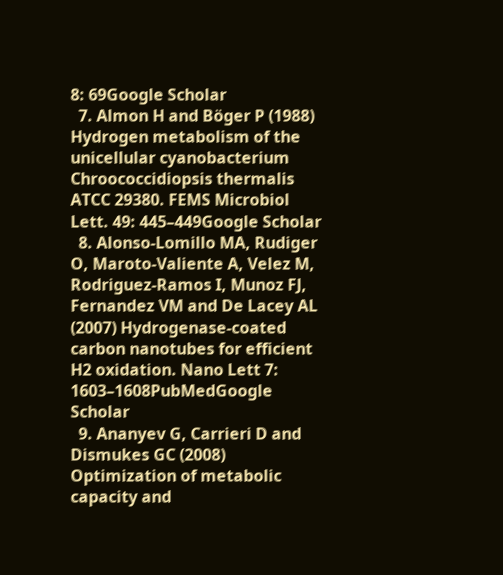8: 69Google Scholar
  7. Almon H and Böger P (1988) Hydrogen metabolism of the unicellular cyanobacterium Chroococcidiopsis thermalis ATCC 29380. FEMS Microbiol Lett. 49: 445–449Google Scholar
  8. Alonso-Lomillo MA, Rudiger O, Maroto-Valiente A, Velez M, Rodriguez-Ramos I, Munoz FJ, Fernandez VM and De Lacey AL (2007) Hydrogenase-coated carbon nanotubes for efficient H2 oxidation. Nano Lett 7: 1603–1608PubMedGoogle Scholar
  9. Ananyev G, Carrieri D and Dismukes GC (2008) Optimization of metabolic capacity and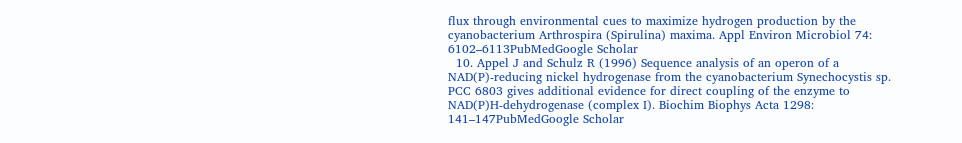flux through environmental cues to maximize hydrogen production by the cyanobacterium Arthrospira (Spirulina) maxima. Appl Environ Microbiol 74: 6102–6113PubMedGoogle Scholar
  10. Appel J and Schulz R (1996) Sequence analysis of an operon of a NAD(P)-reducing nickel hydrogenase from the cyanobacterium Synechocystis sp. PCC 6803 gives additional evidence for direct coupling of the enzyme to NAD(P)H-dehydrogenase (complex I). Biochim Biophys Acta 1298: 141–147PubMedGoogle Scholar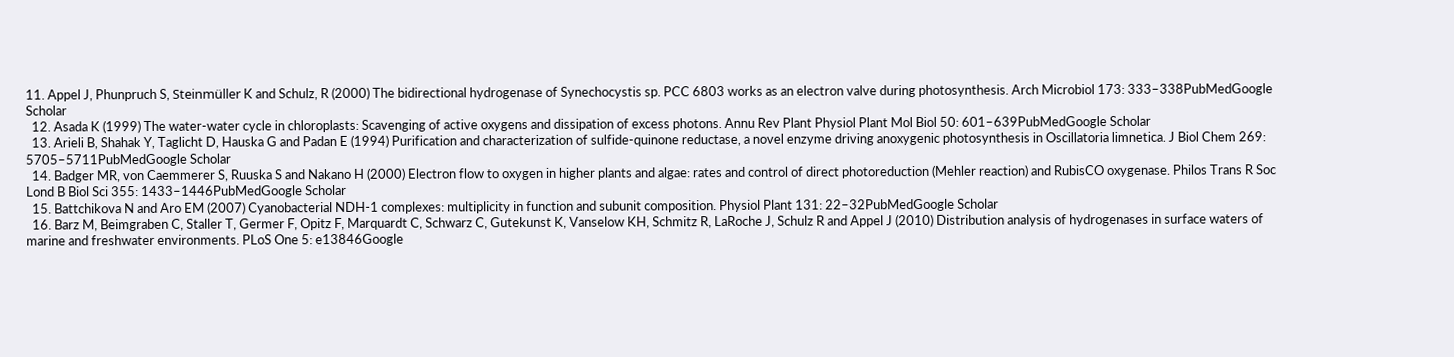11. Appel J, Phunpruch S, Steinmüller K and Schulz, R (2000) The bidirectional hydrogenase of Synechocystis sp. PCC 6803 works as an electron valve during photosynthesis. Arch Microbiol 173: 333–338PubMedGoogle Scholar
  12. Asada K (1999) The water-water cycle in chloroplasts: Scavenging of active oxygens and dissipation of excess photons. Annu Rev Plant Physiol Plant Mol Biol 50: 601–639PubMedGoogle Scholar
  13. Arieli B, Shahak Y, Taglicht D, Hauska G and Padan E (1994) Purification and characterization of sulfide-quinone reductase, a novel enzyme driving anoxygenic photosynthesis in Oscillatoria limnetica. J Biol Chem 269: 5705–5711PubMedGoogle Scholar
  14. Badger MR, von Caemmerer S, Ruuska S and Nakano H (2000) Electron flow to oxygen in higher plants and algae: rates and control of direct photoreduction (Mehler reaction) and RubisCO oxygenase. Philos Trans R Soc Lond B Biol Sci 355: 1433–1446PubMedGoogle Scholar
  15. Battchikova N and Aro EM (2007) Cyanobacterial NDH-1 complexes: multiplicity in function and subunit composition. Physiol Plant 131: 22–32PubMedGoogle Scholar
  16. Barz M, Beimgraben C, Staller T, Germer F, Opitz F, Marquardt C, Schwarz C, Gutekunst K, Vanselow KH, Schmitz R, LaRoche J, Schulz R and Appel J (2010) Distribution analysis of hydrogenases in surface waters of marine and freshwater environments. PLoS One 5: e13846Google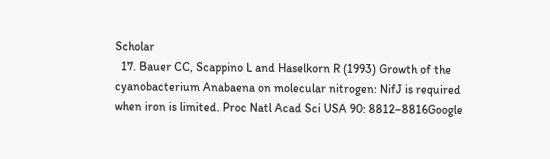Scholar
  17. Bauer CC, Scappino L and Haselkorn R (1993) Growth of the cyanobacterium Anabaena on molecular nitrogen: NifJ is required when iron is limited. Proc Natl Acad Sci USA 90: 8812–8816Google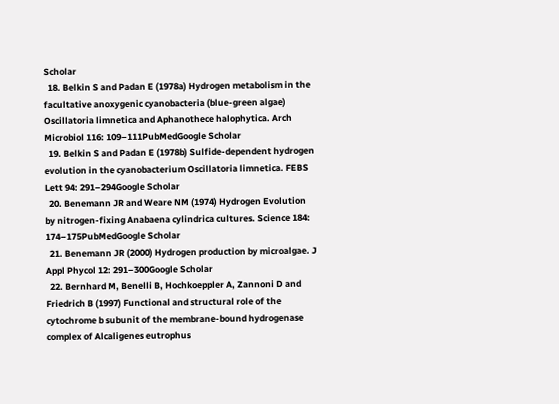Scholar
  18. Belkin S and Padan E (1978a) Hydrogen metabolism in the facultative anoxygenic cyanobacteria (blue-green algae) Oscillatoria limnetica and Aphanothece halophytica. Arch Microbiol 116: 109–111PubMedGoogle Scholar
  19. Belkin S and Padan E (1978b) Sulfide-dependent hydrogen evolution in the cyanobacterium Oscillatoria limnetica. FEBS Lett 94: 291–294Google Scholar
  20. Benemann JR and Weare NM (1974) Hydrogen Evolution by nitrogen-fixing Anabaena cylindrica cultures. Science 184: 174–175PubMedGoogle Scholar
  21. Benemann JR (2000) Hydrogen production by microalgae. J Appl Phycol 12: 291–300Google Scholar
  22. Bernhard M, Benelli B, Hochkoeppler A, Zannoni D and Friedrich B (1997) Functional and structural role of the cytochrome b subunit of the membrane-bound hydrogenase complex of Alcaligenes eutrophus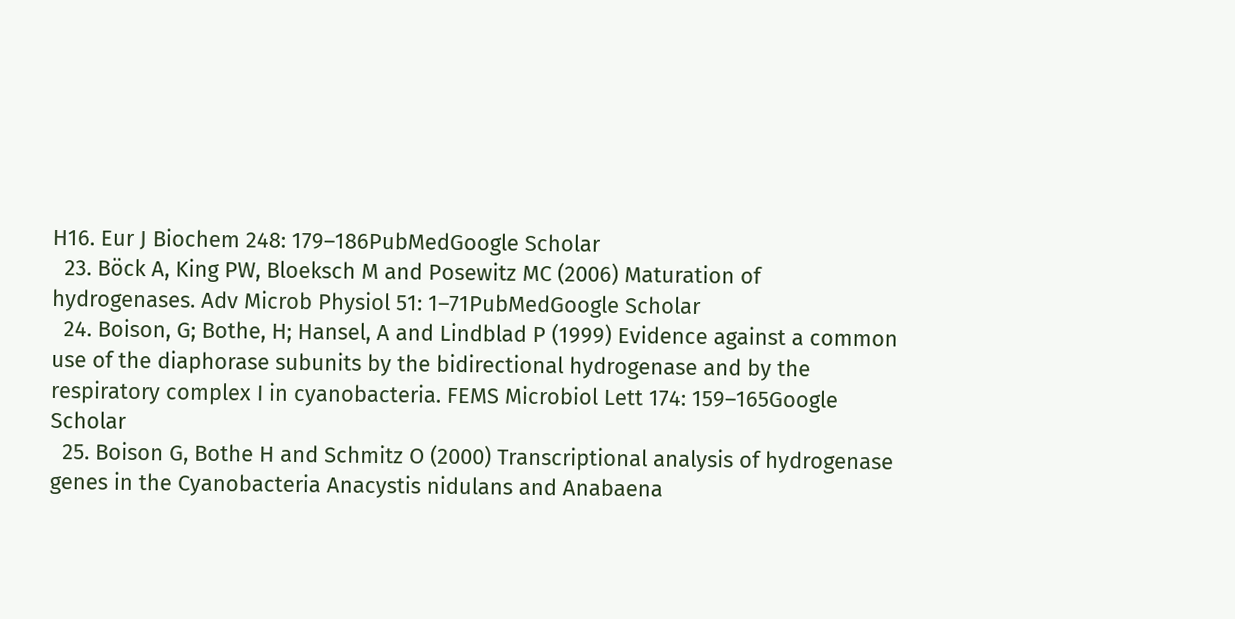H16. Eur J Biochem 248: 179–186PubMedGoogle Scholar
  23. Böck A, King PW, Bloeksch M and Posewitz MC (2006) Maturation of hydrogenases. Adv Microb Physiol 51: 1–71PubMedGoogle Scholar
  24. Boison, G; Bothe, H; Hansel, A and Lindblad P (1999) Evidence against a common use of the diaphorase subunits by the bidirectional hydrogenase and by the respiratory complex I in cyanobacteria. FEMS Microbiol Lett 174: 159–165Google Scholar
  25. Boison G, Bothe H and Schmitz O (2000) Transcriptional analysis of hydrogenase genes in the Cyanobacteria Anacystis nidulans and Anabaena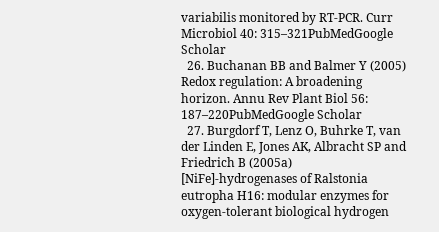variabilis monitored by RT-PCR. Curr Microbiol 40: 315–321PubMedGoogle Scholar
  26. Buchanan BB and Balmer Y (2005) Redox regulation: A broadening horizon. Annu Rev Plant Biol 56: 187–220PubMedGoogle Scholar
  27. Burgdorf T, Lenz O, Buhrke T, van der Linden E, Jones AK, Albracht SP and Friedrich B (2005a) [NiFe]-hydrogenases of Ralstonia eutropha H16: modular enzymes for oxygen-tolerant biological hydrogen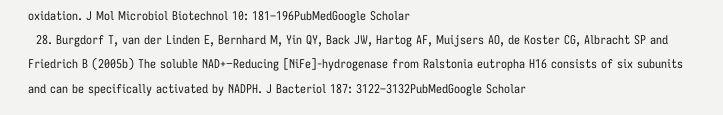oxidation. J Mol Microbiol Biotechnol 10: 181–196PubMedGoogle Scholar
  28. Burgdorf T, van der Linden E, Bernhard M, Yin QY, Back JW, Hartog AF, Muijsers AO, de Koster CG, Albracht SP and Friedrich B (2005b) The soluble NAD+−Reducing [NiFe]-hydrogenase from Ralstonia eutropha H16 consists of six subunits and can be specifically activated by NADPH. J Bacteriol 187: 3122–3132PubMedGoogle Scholar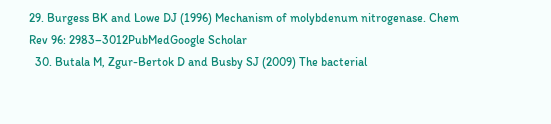29. Burgess BK and Lowe DJ (1996) Mechanism of molybdenum nitrogenase. Chem Rev 96: 2983–3012PubMedGoogle Scholar
  30. Butala M, Zgur-Bertok D and Busby SJ (2009) The bacterial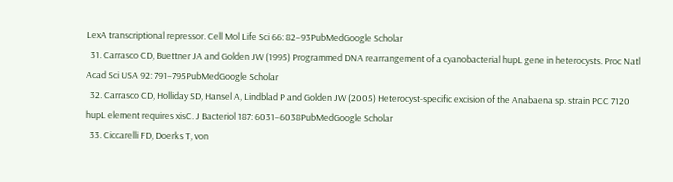LexA transcriptional repressor. Cell Mol Life Sci 66: 82–93PubMedGoogle Scholar
  31. Carrasco CD, Buettner JA and Golden JW (1995) Programmed DNA rearrangement of a cyanobacterial hupL gene in heterocysts. Proc Natl Acad Sci USA 92: 791–795PubMedGoogle Scholar
  32. Carrasco CD, Holliday SD, Hansel A, Lindblad P and Golden JW (2005) Heterocyst-specific excision of the Anabaena sp. strain PCC 7120 hupL element requires xisC. J Bacteriol 187: 6031–6038PubMedGoogle Scholar
  33. Ciccarelli FD, Doerks T, von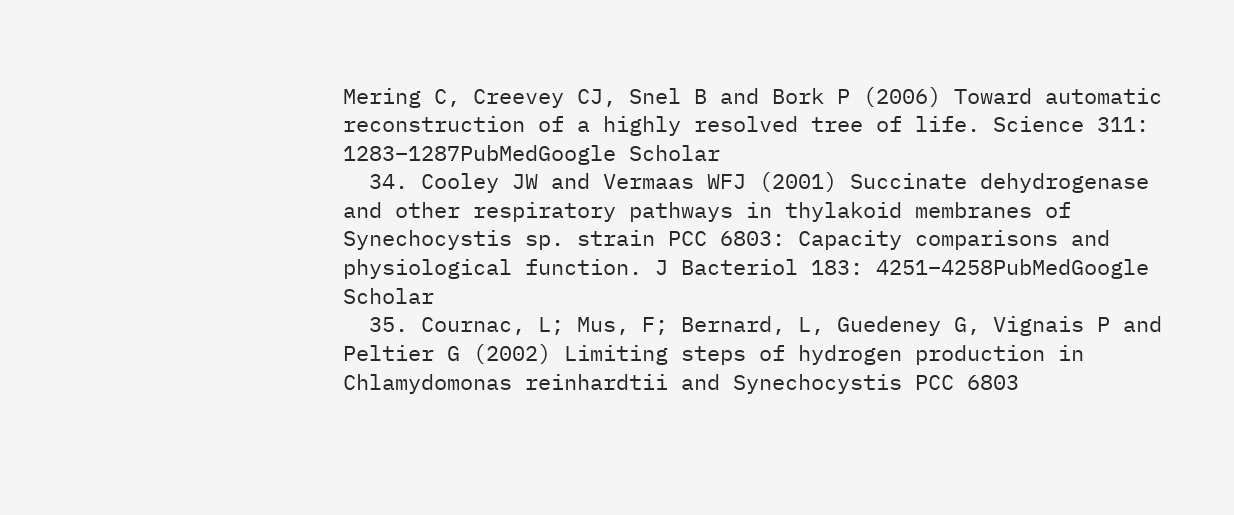Mering C, Creevey CJ, Snel B and Bork P (2006) Toward automatic reconstruction of a highly resolved tree of life. Science 311: 1283–1287PubMedGoogle Scholar
  34. Cooley JW and Vermaas WFJ (2001) Succinate dehydrogenase and other respiratory pathways in thylakoid membranes of Synechocystis sp. strain PCC 6803: Capacity comparisons and physiological function. J Bacteriol 183: 4251–4258PubMedGoogle Scholar
  35. Cournac, L; Mus, F; Bernard, L, Guedeney G, Vignais P and Peltier G (2002) Limiting steps of hydrogen production in Chlamydomonas reinhardtii and Synechocystis PCC 6803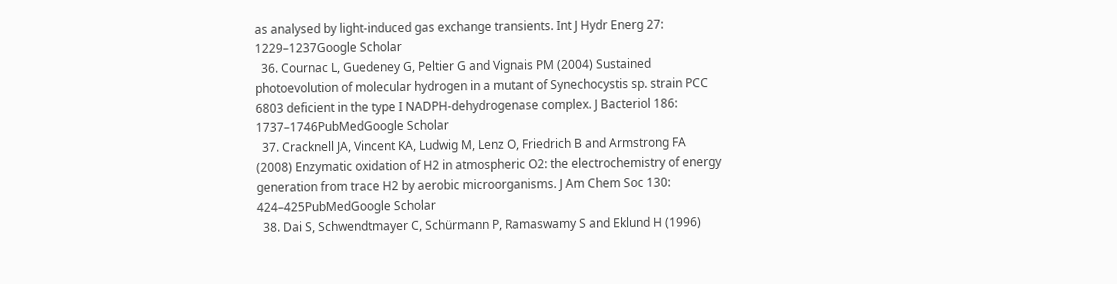as analysed by light-induced gas exchange transients. Int J Hydr Energ 27: 1229–1237Google Scholar
  36. Cournac L, Guedeney G, Peltier G and Vignais PM (2004) Sustained photoevolution of molecular hydrogen in a mutant of Synechocystis sp. strain PCC 6803 deficient in the type I NADPH-dehydrogenase complex. J Bacteriol 186: 1737–1746PubMedGoogle Scholar
  37. Cracknell JA, Vincent KA, Ludwig M, Lenz O, Friedrich B and Armstrong FA (2008) Enzymatic oxidation of H2 in atmospheric O2: the electrochemistry of energy generation from trace H2 by aerobic microorganisms. J Am Chem Soc 130: 424–425PubMedGoogle Scholar
  38. Dai S, Schwendtmayer C, Schürmann P, Ramaswamy S and Eklund H (1996)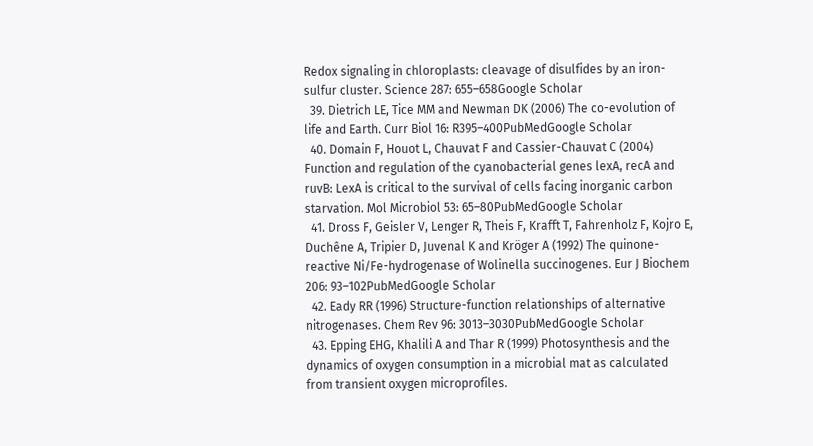Redox signaling in chloroplasts: cleavage of disulfides by an iron-sulfur cluster. Science 287: 655–658Google Scholar
  39. Dietrich LE, Tice MM and Newman DK (2006) The co-evolution of life and Earth. Curr Biol 16: R395–400PubMedGoogle Scholar
  40. Domain F, Houot L, Chauvat F and Cassier-Chauvat C (2004) Function and regulation of the cyanobacterial genes lexA, recA and ruvB: LexA is critical to the survival of cells facing inorganic carbon starvation. Mol Microbiol 53: 65–80PubMedGoogle Scholar
  41. Dross F, Geisler V, Lenger R, Theis F, Krafft T, Fahrenholz F, Kojro E, Duchêne A, Tripier D, Juvenal K and Kröger A (1992) The quinone-reactive Ni/Fe-hydrogenase of Wolinella succinogenes. Eur J Biochem 206: 93–102PubMedGoogle Scholar
  42. Eady RR (1996) Structure-function relationships of alternative nitrogenases. Chem Rev 96: 3013–3030PubMedGoogle Scholar
  43. Epping EHG, Khalili A and Thar R (1999) Photosynthesis and the dynamics of oxygen consumption in a microbial mat as calculated from transient oxygen microprofiles.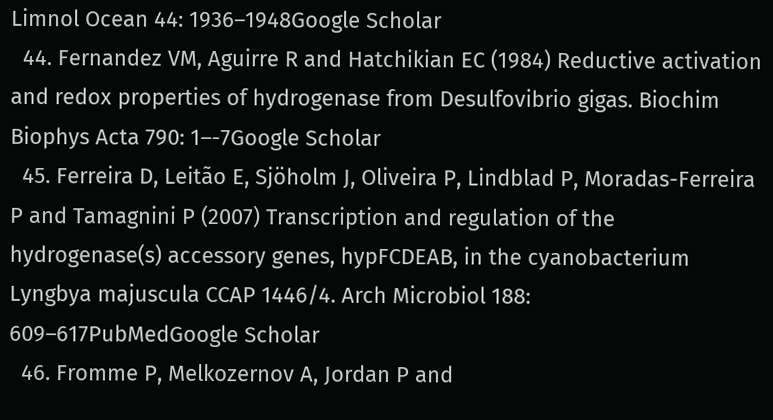Limnol Ocean 44: 1936–1948Google Scholar
  44. Fernandez VM, Aguirre R and Hatchikian EC (1984) Reductive activation and redox properties of hydrogenase from Desulfovibrio gigas. Biochim Biophys Acta 790: 1–-7Google Scholar
  45. Ferreira D, Leitão E, Sjöholm J, Oliveira P, Lindblad P, Moradas-Ferreira P and Tamagnini P (2007) Transcription and regulation of the hydrogenase(s) accessory genes, hypFCDEAB, in the cyanobacterium Lyngbya majuscula CCAP 1446/4. Arch Microbiol 188: 609–617PubMedGoogle Scholar
  46. Fromme P, Melkozernov A, Jordan P and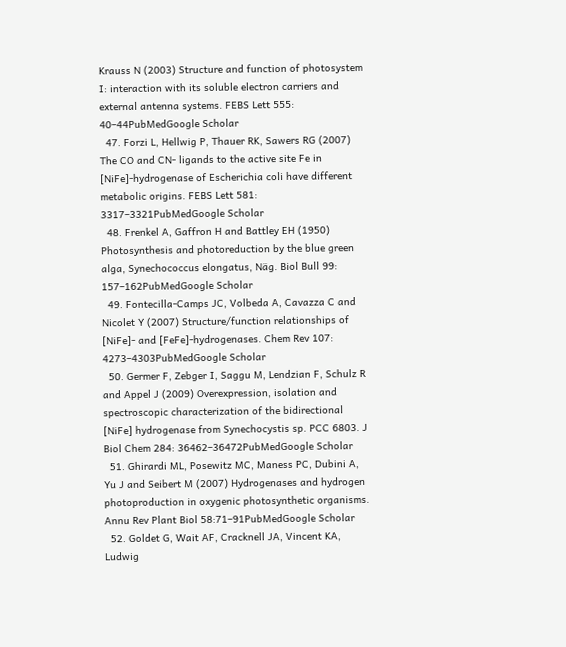Krauss N (2003) Structure and function of photosystem I: interaction with its soluble electron carriers and external antenna systems. FEBS Lett 555: 40–44PubMedGoogle Scholar
  47. Forzi L, Hellwig P, Thauer RK, Sawers RG (2007) The CO and CN- ligands to the active site Fe in [NiFe]-hydrogenase of Escherichia coli have different metabolic origins. FEBS Lett 581: 3317–3321PubMedGoogle Scholar
  48. Frenkel A, Gaffron H and Battley EH (1950) Photosynthesis and photoreduction by the blue green alga, Synechococcus elongatus, Näg. Biol Bull 99: 157–162PubMedGoogle Scholar
  49. Fontecilla-Camps JC, Volbeda A, Cavazza C and Nicolet Y (2007) Structure/function relationships of [NiFe]- and [FeFe]-hydrogenases. Chem Rev 107: 4273–4303PubMedGoogle Scholar
  50. Germer F, Zebger I, Saggu M, Lendzian F, Schulz R and Appel J (2009) Overexpression, isolation and spectroscopic characterization of the bidirectional [NiFe] hydrogenase from Synechocystis sp. PCC 6803. J Biol Chem 284: 36462–36472PubMedGoogle Scholar
  51. Ghirardi ML, Posewitz MC, Maness PC, Dubini A, Yu J and Seibert M (2007) Hydrogenases and hydrogen photoproduction in oxygenic photosynthetic organisms. Annu Rev Plant Biol 58:71–91PubMedGoogle Scholar
  52. Goldet G, Wait AF, Cracknell JA, Vincent KA, Ludwig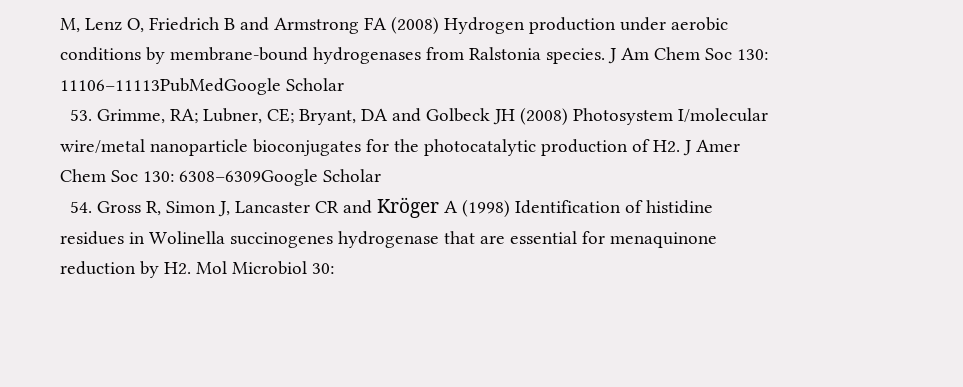M, Lenz O, Friedrich B and Armstrong FA (2008) Hydrogen production under aerobic conditions by membrane-bound hydrogenases from Ralstonia species. J Am Chem Soc 130: 11106–11113PubMedGoogle Scholar
  53. Grimme, RA; Lubner, CE; Bryant, DA and Golbeck JH (2008) Photosystem I/molecular wire/metal nanoparticle bioconjugates for the photocatalytic production of H2. J Amer Chem Soc 130: 6308–6309Google Scholar
  54. Gross R, Simon J, Lancaster CR and Kröger A (1998) Identification of histidine residues in Wolinella succinogenes hydrogenase that are essential for menaquinone reduction by H2. Mol Microbiol 30: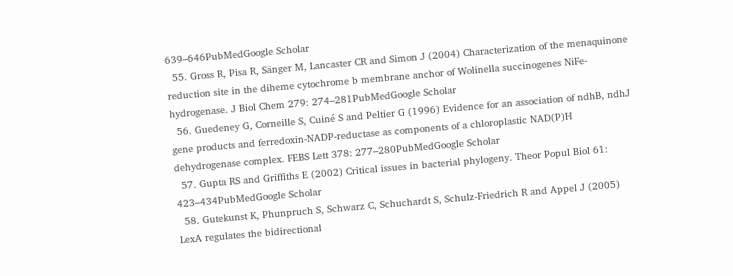639–646PubMedGoogle Scholar
  55. Gross R, Pisa R, Sänger M, Lancaster CR and Simon J (2004) Characterization of the menaquinone reduction site in the diheme cytochrome b membrane anchor of Wolinella succinogenes NiFe-hydrogenase. J Biol Chem 279: 274–281PubMedGoogle Scholar
  56. Guedeney G, Corneille S, Cuiné S and Peltier G (1996) Evidence for an association of ndhB, ndhJ gene products and ferredoxin-NADP-reductase as components of a chloroplastic NAD(P)H dehydrogenase complex. FEBS Lett 378: 277–280PubMedGoogle Scholar
  57. Gupta RS and Griffiths E (2002) Critical issues in bacterial phylogeny. Theor Popul Biol 61: 423–434PubMedGoogle Scholar
  58. Gutekunst K, Phunpruch S, Schwarz C, Schuchardt S, Schulz-Friedrich R and Appel J (2005) LexA regulates the bidirectional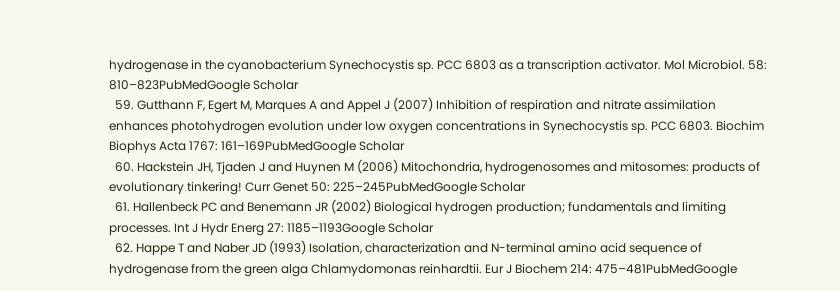hydrogenase in the cyanobacterium Synechocystis sp. PCC 6803 as a transcription activator. Mol Microbiol. 58: 810–823PubMedGoogle Scholar
  59. Gutthann F, Egert M, Marques A and Appel J (2007) Inhibition of respiration and nitrate assimilation enhances photohydrogen evolution under low oxygen concentrations in Synechocystis sp. PCC 6803. Biochim Biophys Acta 1767: 161–169PubMedGoogle Scholar
  60. Hackstein JH, Tjaden J and Huynen M (2006) Mitochondria, hydrogenosomes and mitosomes: products of evolutionary tinkering! Curr Genet 50: 225–245PubMedGoogle Scholar
  61. Hallenbeck PC and Benemann JR (2002) Biological hydrogen production; fundamentals and limiting processes. Int J Hydr Energ 27: 1185–1193Google Scholar
  62. Happe T and Naber JD (1993) Isolation, characterization and N-terminal amino acid sequence of hydrogenase from the green alga Chlamydomonas reinhardtii. Eur J Biochem 214: 475–481PubMedGoogle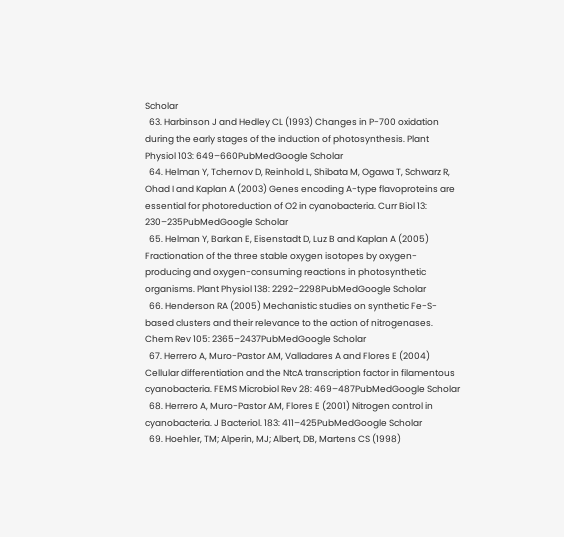Scholar
  63. Harbinson J and Hedley CL (1993) Changes in P-700 oxidation during the early stages of the induction of photosynthesis. Plant Physiol 103: 649–660PubMedGoogle Scholar
  64. Helman Y, Tchernov D, Reinhold L, Shibata M, Ogawa T, Schwarz R, Ohad I and Kaplan A (2003) Genes encoding A-type flavoproteins are essential for photoreduction of O2 in cyanobacteria. Curr Biol 13: 230–235PubMedGoogle Scholar
  65. Helman Y, Barkan E, Eisenstadt D, Luz B and Kaplan A (2005) Fractionation of the three stable oxygen isotopes by oxygen-producing and oxygen-consuming reactions in photosynthetic organisms. Plant Physiol 138: 2292–2298PubMedGoogle Scholar
  66. Henderson RA (2005) Mechanistic studies on synthetic Fe-S-based clusters and their relevance to the action of nitrogenases. Chem Rev 105: 2365–2437PubMedGoogle Scholar
  67. Herrero A, Muro-Pastor AM, Valladares A and Flores E (2004) Cellular differentiation and the NtcA transcription factor in filamentous cyanobacteria. FEMS Microbiol Rev 28: 469–487PubMedGoogle Scholar
  68. Herrero A, Muro-Pastor AM, Flores E (2001) Nitrogen control in cyanobacteria. J Bacteriol. 183: 411–425PubMedGoogle Scholar
  69. Hoehler, TM; Alperin, MJ; Albert, DB, Martens CS (1998)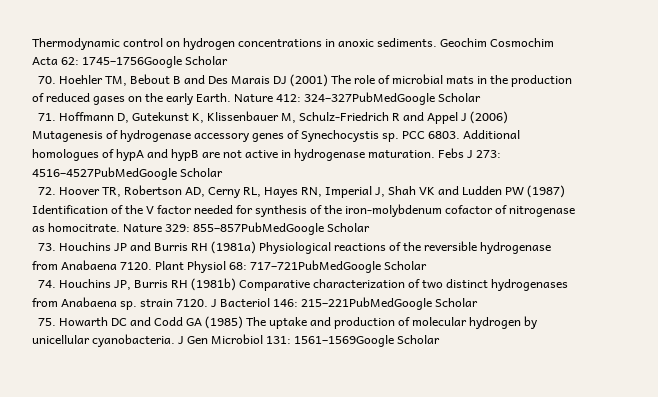Thermodynamic control on hydrogen concentrations in anoxic sediments. Geochim Cosmochim Acta 62: 1745–1756Google Scholar
  70. Hoehler TM, Bebout B and Des Marais DJ (2001) The role of microbial mats in the production of reduced gases on the early Earth. Nature 412: 324–327PubMedGoogle Scholar
  71. Hoffmann D, Gutekunst K, Klissenbauer M, Schulz-Friedrich R and Appel J (2006) Mutagenesis of hydrogenase accessory genes of Synechocystis sp. PCC 6803. Additional homologues of hypA and hypB are not active in hydrogenase maturation. Febs J 273: 4516–4527PubMedGoogle Scholar
  72. Hoover TR, Robertson AD, Cerny RL, Hayes RN, Imperial J, Shah VK and Ludden PW (1987) Identification of the V factor needed for synthesis of the iron-molybdenum cofactor of nitrogenase as homocitrate. Nature 329: 855–857PubMedGoogle Scholar
  73. Houchins JP and Burris RH (1981a) Physiological reactions of the reversible hydrogenase from Anabaena 7120. Plant Physiol 68: 717–721PubMedGoogle Scholar
  74. Houchins JP, Burris RH (1981b) Comparative characterization of two distinct hydrogenases from Anabaena sp. strain 7120. J Bacteriol 146: 215–221PubMedGoogle Scholar
  75. Howarth DC and Codd GA (1985) The uptake and production of molecular hydrogen by unicellular cyanobacteria. J Gen Microbiol 131: 1561–1569Google Scholar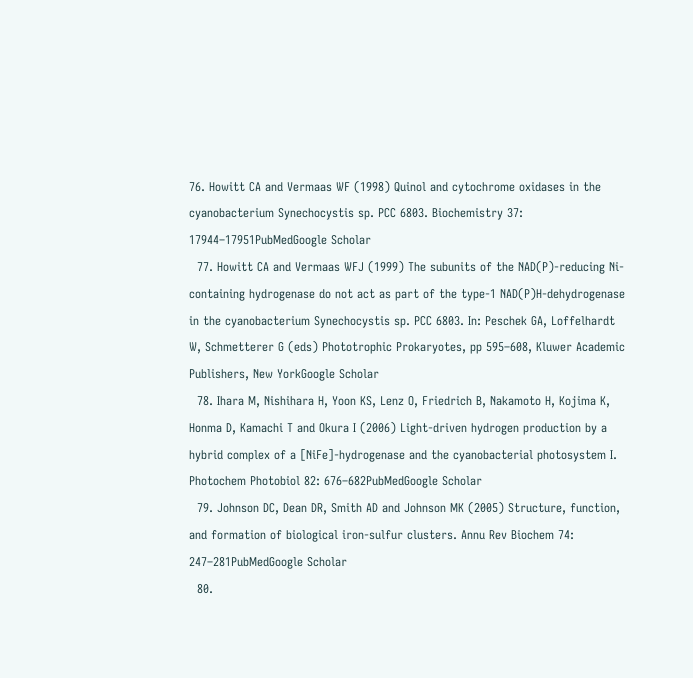76. Howitt CA and Vermaas WF (1998) Quinol and cytochrome oxidases in the cyanobacterium Synechocystis sp. PCC 6803. Biochemistry 37: 17944–17951PubMedGoogle Scholar
  77. Howitt CA and Vermaas WFJ (1999) The subunits of the NAD(P)-reducing Ni-containing hydrogenase do not act as part of the type-1 NAD(P)H-dehydrogenase in the cyanobacterium Synechocystis sp. PCC 6803. In: Peschek GA, Loffelhardt W, Schmetterer G (eds) Phototrophic Prokaryotes, pp 595–608, Kluwer Academic Publishers, New YorkGoogle Scholar
  78. Ihara M, Nishihara H, Yoon KS, Lenz O, Friedrich B, Nakamoto H, Kojima K, Honma D, Kamachi T and Okura I (2006) Light-driven hydrogen production by a hybrid complex of a [NiFe]-hydrogenase and the cyanobacterial photosystem I. Photochem Photobiol 82: 676–682PubMedGoogle Scholar
  79. Johnson DC, Dean DR, Smith AD and Johnson MK (2005) Structure, function, and formation of biological iron-sulfur clusters. Annu Rev Biochem 74: 247–281PubMedGoogle Scholar
  80.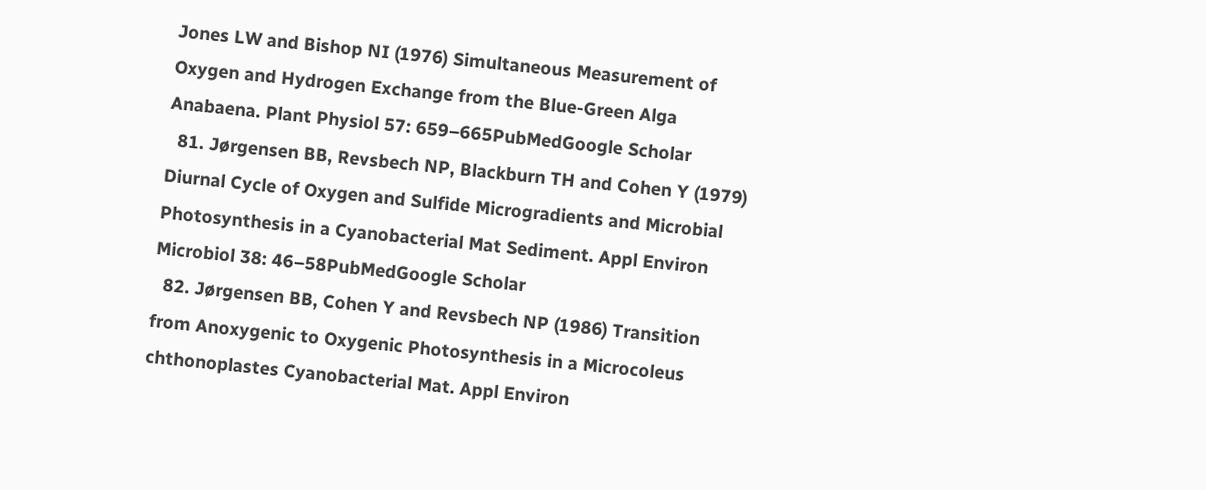Jones LW and Bishop NI (1976) Simultaneous Measurement of Oxygen and Hydrogen Exchange from the Blue-Green Alga Anabaena. Plant Physiol 57: 659–665PubMedGoogle Scholar
  81. Jørgensen BB, Revsbech NP, Blackburn TH and Cohen Y (1979) Diurnal Cycle of Oxygen and Sulfide Microgradients and Microbial Photosynthesis in a Cyanobacterial Mat Sediment. Appl Environ Microbiol 38: 46–58PubMedGoogle Scholar
  82. Jørgensen BB, Cohen Y and Revsbech NP (1986) Transition from Anoxygenic to Oxygenic Photosynthesis in a Microcoleus chthonoplastes Cyanobacterial Mat. Appl Environ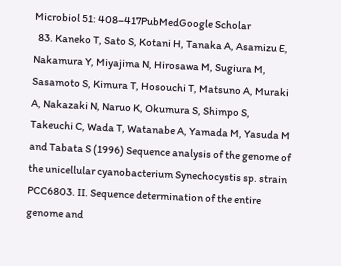Microbiol 51: 408–417PubMedGoogle Scholar
  83. Kaneko T, Sato S, Kotani H, Tanaka A, Asamizu E, Nakamura Y, Miyajima N, Hirosawa M, Sugiura M, Sasamoto S, Kimura T, Hosouchi T, Matsuno A, Muraki A, Nakazaki N, Naruo K, Okumura S, Shimpo S, Takeuchi C, Wada T, Watanabe A, Yamada M, Yasuda M and Tabata S (1996) Sequence analysis of the genome of the unicellular cyanobacterium Synechocystis sp. strain PCC6803. II. Sequence determination of the entire genome and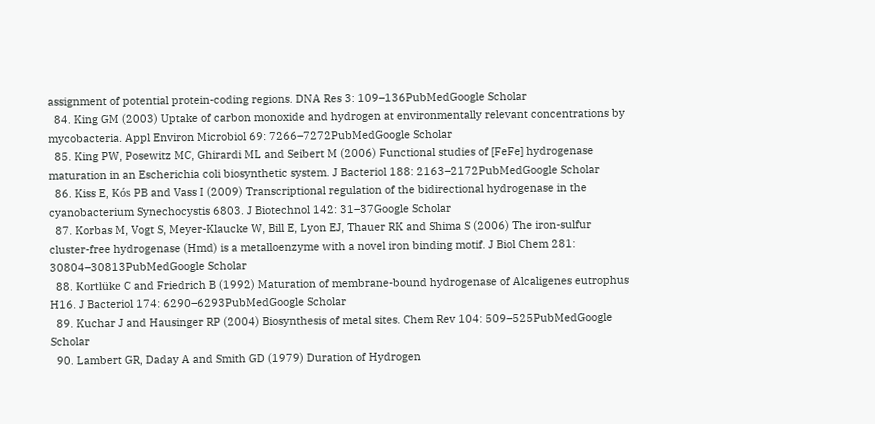assignment of potential protein-coding regions. DNA Res 3: 109–136PubMedGoogle Scholar
  84. King GM (2003) Uptake of carbon monoxide and hydrogen at environmentally relevant concentrations by mycobacteria. Appl Environ Microbiol 69: 7266–7272PubMedGoogle Scholar
  85. King PW, Posewitz MC, Ghirardi ML and Seibert M (2006) Functional studies of [FeFe] hydrogenase maturation in an Escherichia coli biosynthetic system. J Bacteriol 188: 2163–2172PubMedGoogle Scholar
  86. Kiss E, Kós PB and Vass I (2009) Transcriptional regulation of the bidirectional hydrogenase in the cyanobacterium Synechocystis 6803. J Biotechnol 142: 31–37Google Scholar
  87. Korbas M, Vogt S, Meyer-Klaucke W, Bill E, Lyon EJ, Thauer RK and Shima S (2006) The iron-sulfur cluster-free hydrogenase (Hmd) is a metalloenzyme with a novel iron binding motif. J Biol Chem 281: 30804–30813PubMedGoogle Scholar
  88. Kortlüke C and Friedrich B (1992) Maturation of membrane-bound hydrogenase of Alcaligenes eutrophus H16. J Bacteriol 174: 6290–6293PubMedGoogle Scholar
  89. Kuchar J and Hausinger RP (2004) Biosynthesis of metal sites. Chem Rev 104: 509–525PubMedGoogle Scholar
  90. Lambert GR, Daday A and Smith GD (1979) Duration of Hydrogen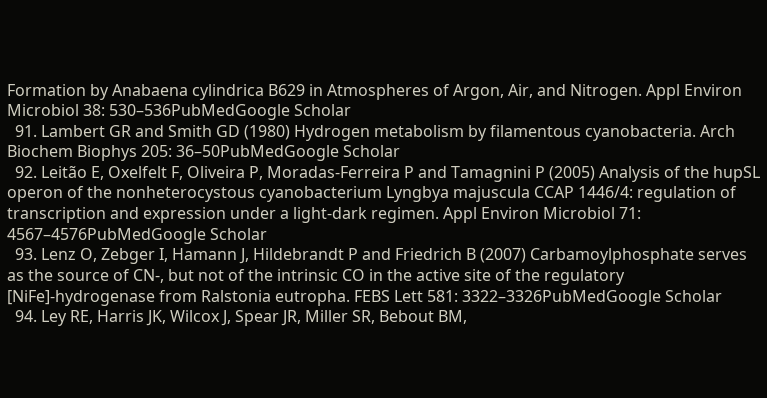Formation by Anabaena cylindrica B629 in Atmospheres of Argon, Air, and Nitrogen. Appl Environ Microbiol 38: 530–536PubMedGoogle Scholar
  91. Lambert GR and Smith GD (1980) Hydrogen metabolism by filamentous cyanobacteria. Arch Biochem Biophys 205: 36–50PubMedGoogle Scholar
  92. Leitão E, Oxelfelt F, Oliveira P, Moradas-Ferreira P and Tamagnini P (2005) Analysis of the hupSL operon of the nonheterocystous cyanobacterium Lyngbya majuscula CCAP 1446/4: regulation of transcription and expression under a light-dark regimen. Appl Environ Microbiol 71: 4567–4576PubMedGoogle Scholar
  93. Lenz O, Zebger I, Hamann J, Hildebrandt P and Friedrich B (2007) Carbamoylphosphate serves as the source of CN-, but not of the intrinsic CO in the active site of the regulatory [NiFe]-hydrogenase from Ralstonia eutropha. FEBS Lett 581: 3322–3326PubMedGoogle Scholar
  94. Ley RE, Harris JK, Wilcox J, Spear JR, Miller SR, Bebout BM,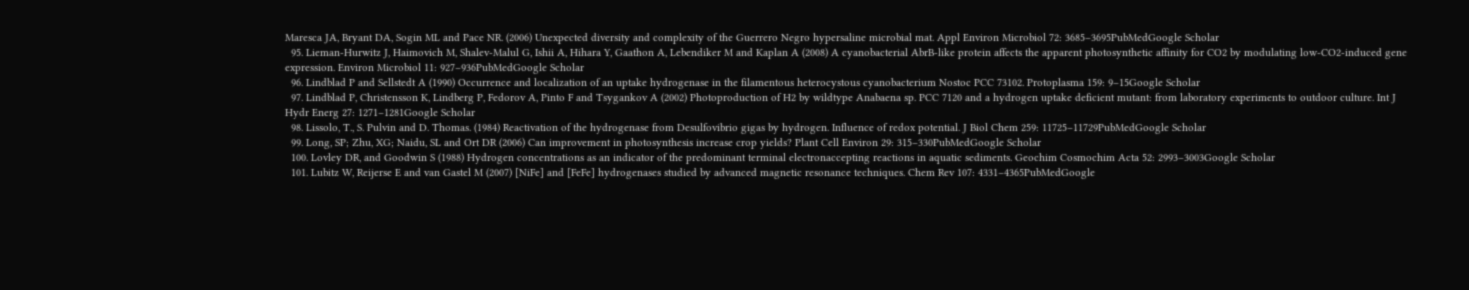Maresca JA, Bryant DA, Sogin ML and Pace NR. (2006) Unexpected diversity and complexity of the Guerrero Negro hypersaline microbial mat. Appl Environ Microbiol 72: 3685–3695PubMedGoogle Scholar
  95. Lieman-Hurwitz J, Haimovich M, Shalev-Malul G, Ishii A, Hihara Y, Gaathon A, Lebendiker M and Kaplan A (2008) A cyanobacterial AbrB-like protein affects the apparent photosynthetic affinity for CO2 by modulating low-CO2-induced gene expression. Environ Microbiol 11: 927–936PubMedGoogle Scholar
  96. Lindblad P and Sellstedt A (1990) Occurrence and localization of an uptake hydrogenase in the filamentous heterocystous cyanobacterium Nostoc PCC 73102. Protoplasma 159: 9–15Google Scholar
  97. Lindblad P, Christensson K, Lindberg P, Fedorov A, Pinto F and Tsygankov A (2002) Photoproduction of H2 by wildtype Anabaena sp. PCC 7120 and a hydrogen uptake deficient mutant: from laboratory experiments to outdoor culture. Int J Hydr Energ 27: 1271–1281Google Scholar
  98. Lissolo, T., S. Pulvin and D. Thomas. (1984) Reactivation of the hydrogenase from Desulfovibrio gigas by hydrogen. Influence of redox potential. J Biol Chem 259: 11725–11729PubMedGoogle Scholar
  99. Long, SP; Zhu, XG; Naidu, SL and Ort DR (2006) Can improvement in photosynthesis increase crop yields? Plant Cell Environ 29: 315–330PubMedGoogle Scholar
  100. Lovley DR, and Goodwin S (1988) Hydrogen concentrations as an indicator of the predominant terminal electronaccepting reactions in aquatic sediments. Geochim Cosmochim Acta 52: 2993–3003Google Scholar
  101. Lubitz W, Reijerse E and van Gastel M (2007) [NiFe] and [FeFe] hydrogenases studied by advanced magnetic resonance techniques. Chem Rev 107: 4331–4365PubMedGoogle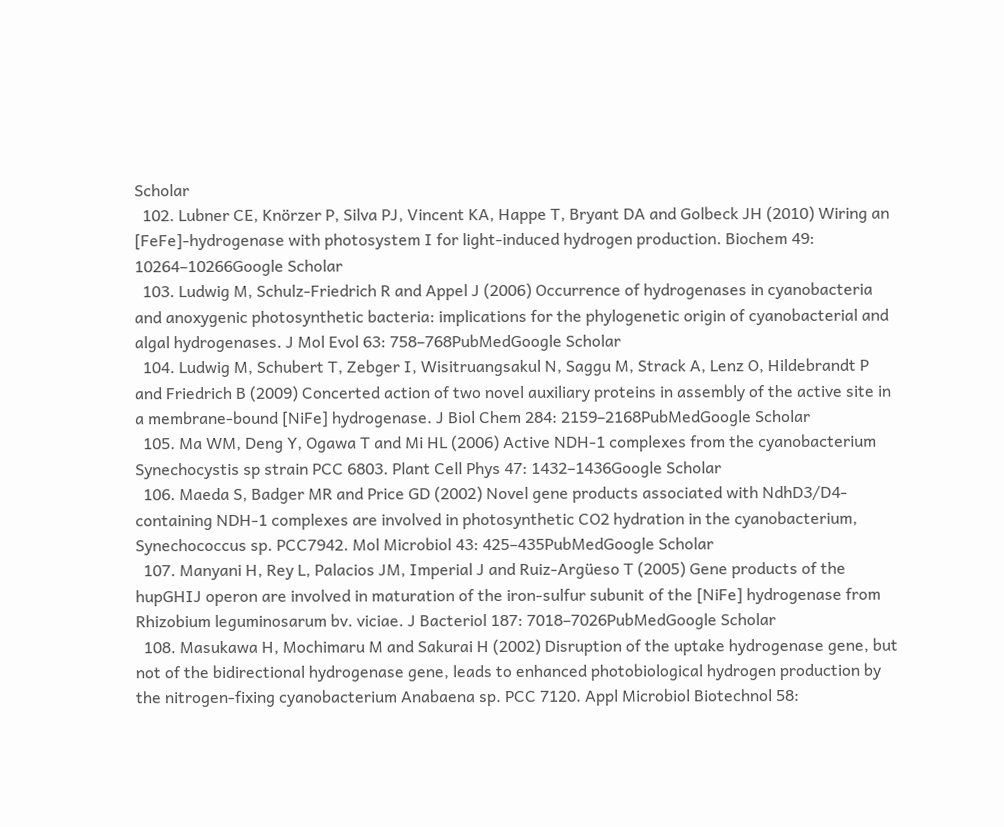Scholar
  102. Lubner CE, Knörzer P, Silva PJ, Vincent KA, Happe T, Bryant DA and Golbeck JH (2010) Wiring an [FeFe]-hydrogenase with photosystem I for light-induced hydrogen production. Biochem 49: 10264–10266Google Scholar
  103. Ludwig M, Schulz-Friedrich R and Appel J (2006) Occurrence of hydrogenases in cyanobacteria and anoxygenic photosynthetic bacteria: implications for the phylogenetic origin of cyanobacterial and algal hydrogenases. J Mol Evol 63: 758–768PubMedGoogle Scholar
  104. Ludwig M, Schubert T, Zebger I, Wisitruangsakul N, Saggu M, Strack A, Lenz O, Hildebrandt P and Friedrich B (2009) Concerted action of two novel auxiliary proteins in assembly of the active site in a membrane-bound [NiFe] hydrogenase. J Biol Chem 284: 2159–2168PubMedGoogle Scholar
  105. Ma WM, Deng Y, Ogawa T and Mi HL (2006) Active NDH-1 complexes from the cyanobacterium Synechocystis sp strain PCC 6803. Plant Cell Phys 47: 1432–1436Google Scholar
  106. Maeda S, Badger MR and Price GD (2002) Novel gene products associated with NdhD3/D4-containing NDH-1 complexes are involved in photosynthetic CO2 hydration in the cyanobacterium, Synechococcus sp. PCC7942. Mol Microbiol 43: 425–435PubMedGoogle Scholar
  107. Manyani H, Rey L, Palacios JM, Imperial J and Ruiz-Argüeso T (2005) Gene products of the hupGHIJ operon are involved in maturation of the iron-sulfur subunit of the [NiFe] hydrogenase from Rhizobium leguminosarum bv. viciae. J Bacteriol 187: 7018–7026PubMedGoogle Scholar
  108. Masukawa H, Mochimaru M and Sakurai H (2002) Disruption of the uptake hydrogenase gene, but not of the bidirectional hydrogenase gene, leads to enhanced photobiological hydrogen production by the nitrogen-fixing cyanobacterium Anabaena sp. PCC 7120. Appl Microbiol Biotechnol 58: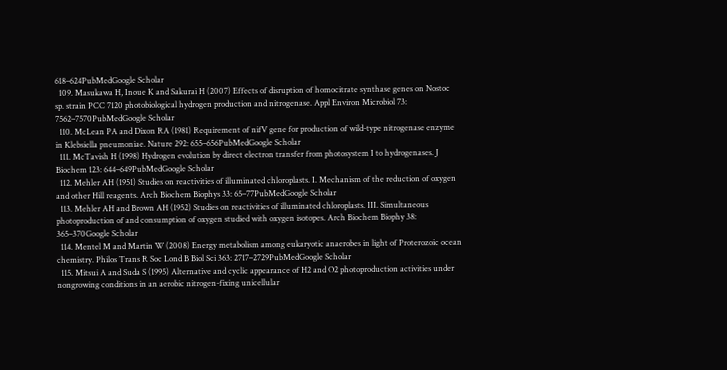618–624PubMedGoogle Scholar
  109. Masukawa H, Inoue K and Sakurai H (2007) Effects of disruption of homocitrate synthase genes on Nostoc sp. strain PCC 7120 photobiological hydrogen production and nitrogenase. Appl Environ Microbiol 73: 7562–7570PubMedGoogle Scholar
  110. McLean PA and Dixon RA (1981) Requirement of nifV gene for production of wild-type nitrogenase enzyme in Klebsiella pneumoniae. Nature 292: 655–656PubMedGoogle Scholar
  111. McTavish H (1998) Hydrogen evolution by direct electron transfer from photosystem I to hydrogenases. J Biochem 123: 644–649PubMedGoogle Scholar
  112. Mehler AH (1951) Studies on reactivities of illuminated chloroplasts. I. Mechanism of the reduction of oxygen and other Hill reagents. Arch Biochem Biophys 33: 65–77PubMedGoogle Scholar
  113. Mehler AH and Brown AH (1952) Studies on reactivities of illuminated chloroplasts. III. Simultaneous photoproduction of and consumption of oxygen studied with oxygen isotopes. Arch Biochem Biophy 38: 365–370Google Scholar
  114. Mentel M and Martin W (2008) Energy metabolism among eukaryotic anaerobes in light of Proterozoic ocean chemistry. Philos Trans R Soc Lond B Biol Sci 363: 2717–2729PubMedGoogle Scholar
  115. Mitsui A and Suda S (1995) Alternative and cyclic appearance of H2 and O2 photoproduction activities under nongrowing conditions in an aerobic nitrogen-fixing unicellular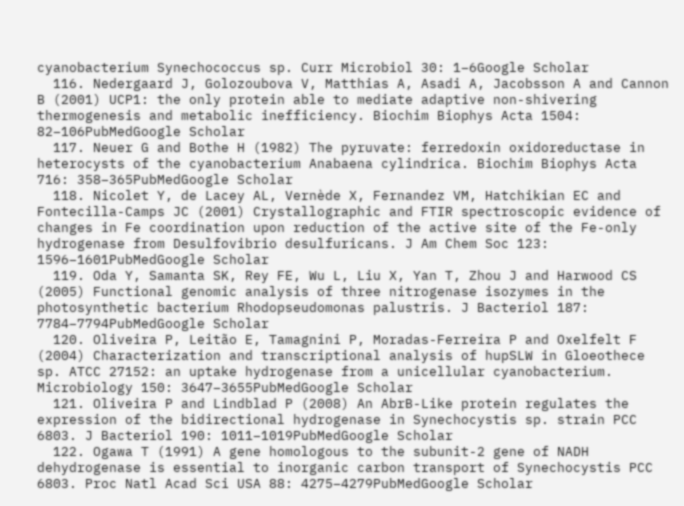cyanobacterium Synechococcus sp. Curr Microbiol 30: 1–6Google Scholar
  116. Nedergaard J, Golozoubova V, Matthias A, Asadi A, Jacobsson A and Cannon B (2001) UCP1: the only protein able to mediate adaptive non-shivering thermogenesis and metabolic inefficiency. Biochim Biophys Acta 1504: 82–106PubMedGoogle Scholar
  117. Neuer G and Bothe H (1982) The pyruvate: ferredoxin oxidoreductase in heterocysts of the cyanobacterium Anabaena cylindrica. Biochim Biophys Acta 716: 358–365PubMedGoogle Scholar
  118. Nicolet Y, de Lacey AL, Vernède X, Fernandez VM, Hatchikian EC and Fontecilla-Camps JC (2001) Crystallographic and FTIR spectroscopic evidence of changes in Fe coordination upon reduction of the active site of the Fe-only hydrogenase from Desulfovibrio desulfuricans. J Am Chem Soc 123: 1596–1601PubMedGoogle Scholar
  119. Oda Y, Samanta SK, Rey FE, Wu L, Liu X, Yan T, Zhou J and Harwood CS (2005) Functional genomic analysis of three nitrogenase isozymes in the photosynthetic bacterium Rhodopseudomonas palustris. J Bacteriol 187: 7784–7794PubMedGoogle Scholar
  120. Oliveira P, Leitão E, Tamagnini P, Moradas-Ferreira P and Oxelfelt F (2004) Characterization and transcriptional analysis of hupSLW in Gloeothece sp. ATCC 27152: an uptake hydrogenase from a unicellular cyanobacterium. Microbiology 150: 3647–3655PubMedGoogle Scholar
  121. Oliveira P and Lindblad P (2008) An AbrB-Like protein regulates the expression of the bidirectional hydrogenase in Synechocystis sp. strain PCC 6803. J Bacteriol 190: 1011–1019PubMedGoogle Scholar
  122. Ogawa T (1991) A gene homologous to the subunit-2 gene of NADH dehydrogenase is essential to inorganic carbon transport of Synechocystis PCC 6803. Proc Natl Acad Sci USA 88: 4275–4279PubMedGoogle Scholar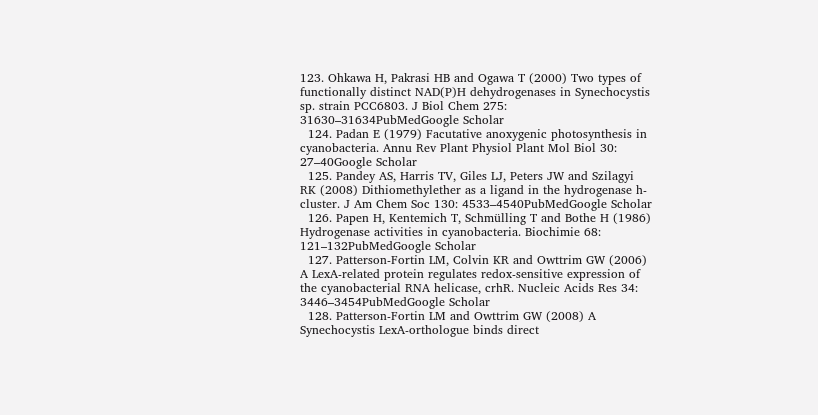123. Ohkawa H, Pakrasi HB and Ogawa T (2000) Two types of functionally distinct NAD(P)H dehydrogenases in Synechocystis sp. strain PCC6803. J Biol Chem 275: 31630–31634PubMedGoogle Scholar
  124. Padan E (1979) Facutative anoxygenic photosynthesis in cyanobacteria. Annu Rev Plant Physiol Plant Mol Biol 30: 27–40Google Scholar
  125. Pandey AS, Harris TV, Giles LJ, Peters JW and Szilagyi RK (2008) Dithiomethylether as a ligand in the hydrogenase h-cluster. J Am Chem Soc 130: 4533–4540PubMedGoogle Scholar
  126. Papen H, Kentemich T, Schmülling T and Bothe H (1986) Hydrogenase activities in cyanobacteria. Biochimie 68: 121–132PubMedGoogle Scholar
  127. Patterson-Fortin LM, Colvin KR and Owttrim GW (2006) A LexA-related protein regulates redox-sensitive expression of the cyanobacterial RNA helicase, crhR. Nucleic Acids Res 34: 3446–3454PubMedGoogle Scholar
  128. Patterson-Fortin LM and Owttrim GW (2008) A Synechocystis LexA-orthologue binds direct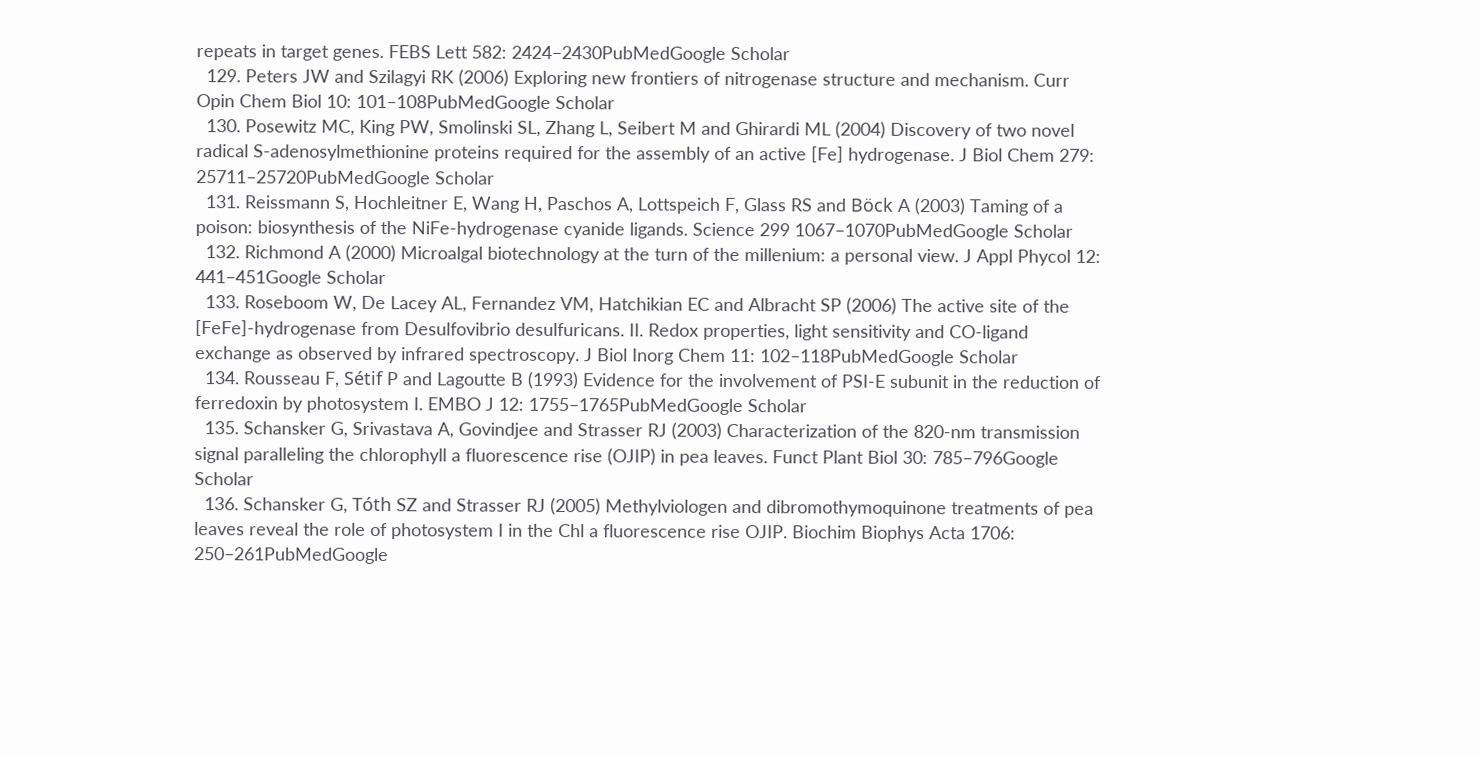repeats in target genes. FEBS Lett 582: 2424–2430PubMedGoogle Scholar
  129. Peters JW and Szilagyi RK (2006) Exploring new frontiers of nitrogenase structure and mechanism. Curr Opin Chem Biol 10: 101–108PubMedGoogle Scholar
  130. Posewitz MC, King PW, Smolinski SL, Zhang L, Seibert M and Ghirardi ML (2004) Discovery of two novel radical S-adenosylmethionine proteins required for the assembly of an active [Fe] hydrogenase. J Biol Chem 279: 25711–25720PubMedGoogle Scholar
  131. Reissmann S, Hochleitner E, Wang H, Paschos A, Lottspeich F, Glass RS and Böck A (2003) Taming of a poison: biosynthesis of the NiFe-hydrogenase cyanide ligands. Science 299 1067–1070PubMedGoogle Scholar
  132. Richmond A (2000) Microalgal biotechnology at the turn of the millenium: a personal view. J Appl Phycol 12: 441–451Google Scholar
  133. Roseboom W, De Lacey AL, Fernandez VM, Hatchikian EC and Albracht SP (2006) The active site of the [FeFe]-hydrogenase from Desulfovibrio desulfuricans. II. Redox properties, light sensitivity and CO-ligand exchange as observed by infrared spectroscopy. J Biol Inorg Chem 11: 102–118PubMedGoogle Scholar
  134. Rousseau F, Sétif P and Lagoutte B (1993) Evidence for the involvement of PSI-E subunit in the reduction of ferredoxin by photosystem I. EMBO J 12: 1755–1765PubMedGoogle Scholar
  135. Schansker G, Srivastava A, Govindjee and Strasser RJ (2003) Characterization of the 820-nm transmission signal paralleling the chlorophyll a fluorescence rise (OJIP) in pea leaves. Funct Plant Biol 30: 785–796Google Scholar
  136. Schansker G, Tóth SZ and Strasser RJ (2005) Methylviologen and dibromothymoquinone treatments of pea leaves reveal the role of photosystem I in the Chl a fluorescence rise OJIP. Biochim Biophys Acta 1706: 250–261PubMedGoogle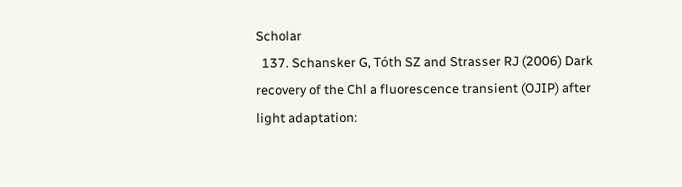Scholar
  137. Schansker G, Tóth SZ and Strasser RJ (2006) Dark recovery of the Chl a fluorescence transient (OJIP) after light adaptation: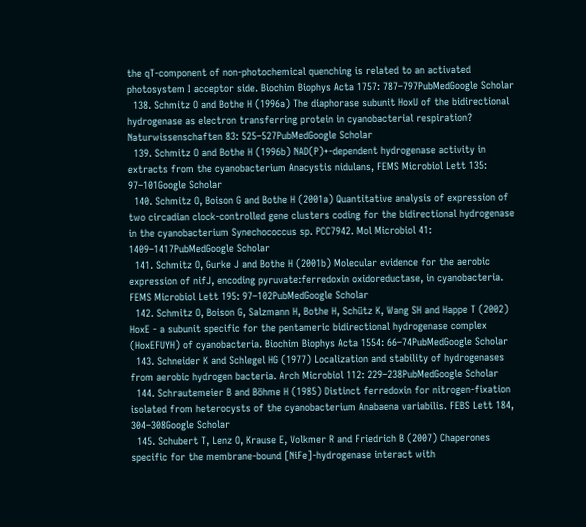the qT-component of non-photochemical quenching is related to an activated photosystem I acceptor side. Biochim Biophys Acta 1757: 787–797PubMedGoogle Scholar
  138. Schmitz O and Bothe H (1996a) The diaphorase subunit HoxU of the bidirectional hydrogenase as electron transferring protein in cyanobacterial respiration? Naturwissenschaften 83: 525–527PubMedGoogle Scholar
  139. Schmitz O and Bothe H (1996b) NAD(P)+-dependent hydrogenase activity in extracts from the cyanobacterium Anacystis nidulans, FEMS Microbiol Lett 135: 97–101Google Scholar
  140. Schmitz O, Boison G and Bothe H (2001a) Quantitative analysis of expression of two circadian clock-controlled gene clusters coding for the bidirectional hydrogenase in the cyanobacterium Synechococcus sp. PCC7942. Mol Microbiol 41: 1409–1417PubMedGoogle Scholar
  141. Schmitz O, Gurke J and Bothe H (2001b) Molecular evidence for the aerobic expression of nifJ, encoding pyruvate:ferredoxin oxidoreductase, in cyanobacteria. FEMS Microbiol Lett 195: 97–102PubMedGoogle Scholar
  142. Schmitz O, Boison G, Salzmann H, Bothe H, Schütz K, Wang SH and Happe T (2002) HoxE - a subunit specific for the pentameric bidirectional hydrogenase complex (HoxEFUYH) of cyanobacteria. Biochim Biophys Acta 1554: 66–74PubMedGoogle Scholar
  143. Schneider K and Schlegel HG (1977) Localization and stability of hydrogenases from aerobic hydrogen bacteria. Arch Microbiol 112: 229–238PubMedGoogle Scholar
  144. Schrautemeier B and Böhme H (1985) Distinct ferredoxin for nitrogen-fixation isolated from heterocysts of the cyanobacterium Anabaena variabilis. FEBS Lett 184, 304–308Google Scholar
  145. Schubert T, Lenz O, Krause E, Volkmer R and Friedrich B (2007) Chaperones specific for the membrane-bound [NiFe]-hydrogenase interact with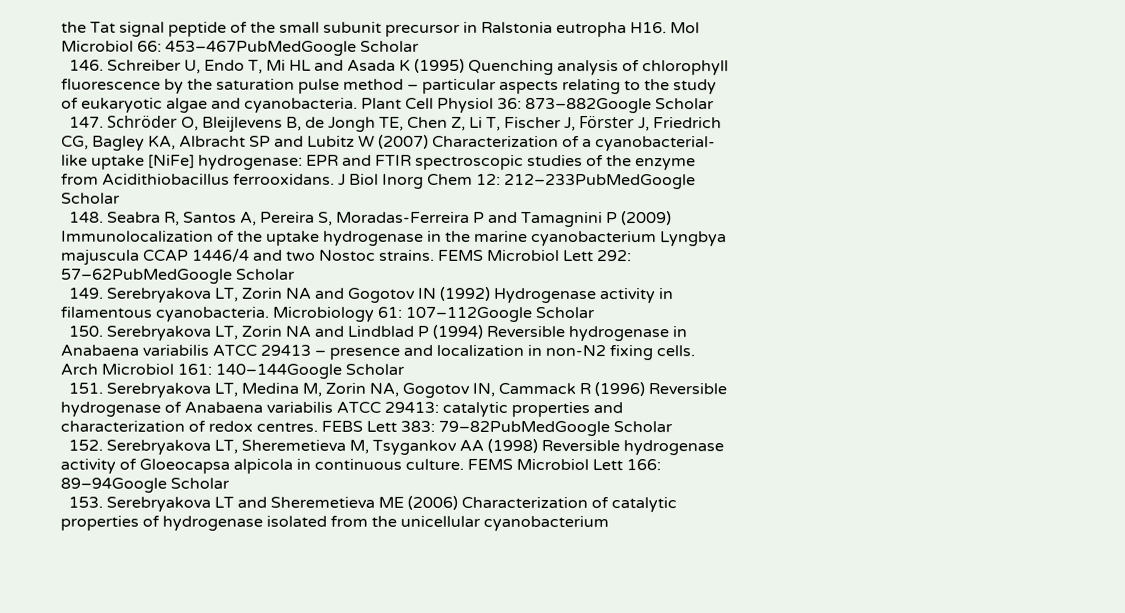the Tat signal peptide of the small subunit precursor in Ralstonia eutropha H16. Mol Microbiol 66: 453–467PubMedGoogle Scholar
  146. Schreiber U, Endo T, Mi HL and Asada K (1995) Quenching analysis of chlorophyll fluorescence by the saturation pulse method – particular aspects relating to the study of eukaryotic algae and cyanobacteria. Plant Cell Physiol 36: 873–882Google Scholar
  147. Schröder O, Bleijlevens B, de Jongh TE, Chen Z, Li T, Fischer J, Förster J, Friedrich CG, Bagley KA, Albracht SP and Lubitz W (2007) Characterization of a cyanobacterial-like uptake [NiFe] hydrogenase: EPR and FTIR spectroscopic studies of the enzyme from Acidithiobacillus ferrooxidans. J Biol Inorg Chem 12: 212–233PubMedGoogle Scholar
  148. Seabra R, Santos A, Pereira S, Moradas-Ferreira P and Tamagnini P (2009) Immunolocalization of the uptake hydrogenase in the marine cyanobacterium Lyngbya majuscula CCAP 1446/4 and two Nostoc strains. FEMS Microbiol Lett 292: 57–62PubMedGoogle Scholar
  149. Serebryakova LT, Zorin NA and Gogotov IN (1992) Hydrogenase activity in filamentous cyanobacteria. Microbiology 61: 107–112Google Scholar
  150. Serebryakova LT, Zorin NA and Lindblad P (1994) Reversible hydrogenase in Anabaena variabilis ATCC 29413 – presence and localization in non-N2 fixing cells. Arch Microbiol 161: 140–144Google Scholar
  151. Serebryakova LT, Medina M, Zorin NA, Gogotov IN, Cammack R (1996) Reversible hydrogenase of Anabaena variabilis ATCC 29413: catalytic properties and characterization of redox centres. FEBS Lett 383: 79–82PubMedGoogle Scholar
  152. Serebryakova LT, Sheremetieva M, Tsygankov AA (1998) Reversible hydrogenase activity of Gloeocapsa alpicola in continuous culture. FEMS Microbiol Lett 166: 89–94Google Scholar
  153. Serebryakova LT and Sheremetieva ME (2006) Characterization of catalytic properties of hydrogenase isolated from the unicellular cyanobacterium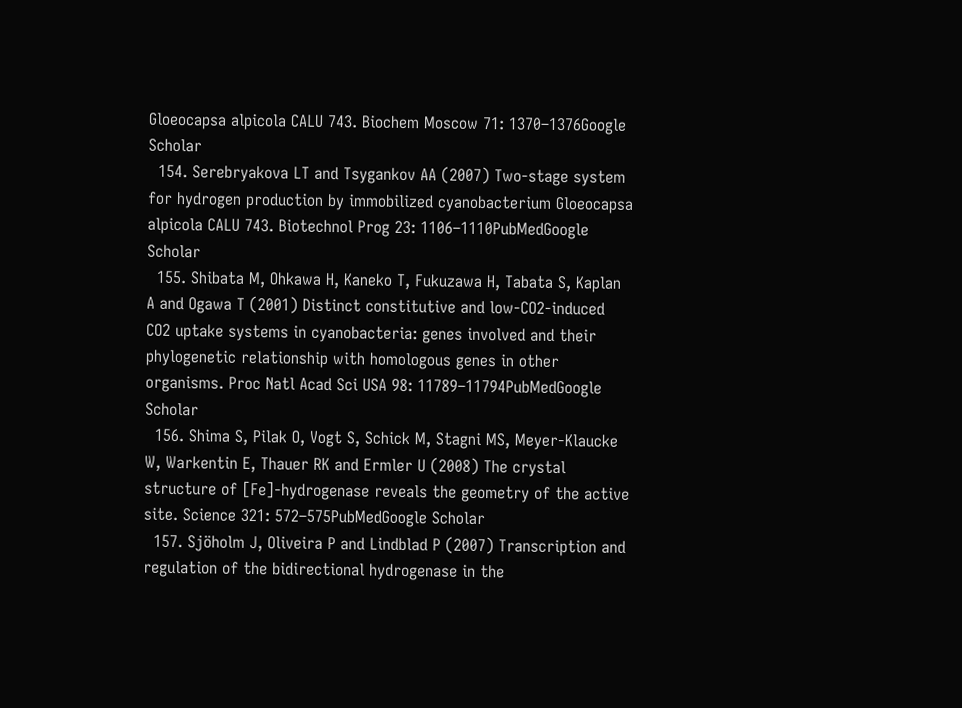Gloeocapsa alpicola CALU 743. Biochem Moscow 71: 1370–1376Google Scholar
  154. Serebryakova LT and Tsygankov AA (2007) Two-stage system for hydrogen production by immobilized cyanobacterium Gloeocapsa alpicola CALU 743. Biotechnol Prog 23: 1106–1110PubMedGoogle Scholar
  155. Shibata M, Ohkawa H, Kaneko T, Fukuzawa H, Tabata S, Kaplan A and Ogawa T (2001) Distinct constitutive and low-CO2-induced CO2 uptake systems in cyanobacteria: genes involved and their phylogenetic relationship with homologous genes in other organisms. Proc Natl Acad Sci USA 98: 11789–11794PubMedGoogle Scholar
  156. Shima S, Pilak O, Vogt S, Schick M, Stagni MS, Meyer-Klaucke W, Warkentin E, Thauer RK and Ermler U (2008) The crystal structure of [Fe]-hydrogenase reveals the geometry of the active site. Science 321: 572–575PubMedGoogle Scholar
  157. Sjöholm J, Oliveira P and Lindblad P (2007) Transcription and regulation of the bidirectional hydrogenase in the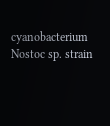cyanobacterium Nostoc sp. strain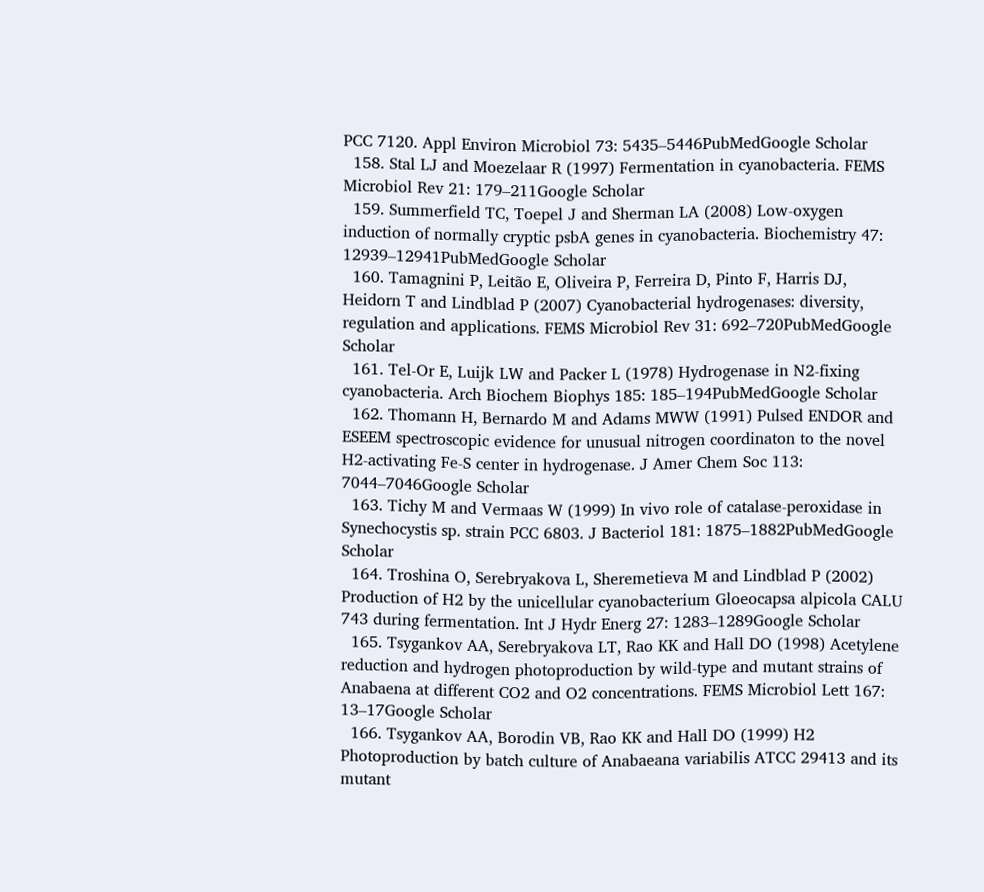PCC 7120. Appl Environ Microbiol 73: 5435–5446PubMedGoogle Scholar
  158. Stal LJ and Moezelaar R (1997) Fermentation in cyanobacteria. FEMS Microbiol Rev 21: 179–211Google Scholar
  159. Summerfield TC, Toepel J and Sherman LA (2008) Low-oxygen induction of normally cryptic psbA genes in cyanobacteria. Biochemistry 47: 12939–12941PubMedGoogle Scholar
  160. Tamagnini P, Leitão E, Oliveira P, Ferreira D, Pinto F, Harris DJ, Heidorn T and Lindblad P (2007) Cyanobacterial hydrogenases: diversity, regulation and applications. FEMS Microbiol Rev 31: 692–720PubMedGoogle Scholar
  161. Tel-Or E, Luijk LW and Packer L (1978) Hydrogenase in N2-fixing cyanobacteria. Arch Biochem Biophys 185: 185–194PubMedGoogle Scholar
  162. Thomann H, Bernardo M and Adams MWW (1991) Pulsed ENDOR and ESEEM spectroscopic evidence for unusual nitrogen coordinaton to the novel H2-activating Fe-S center in hydrogenase. J Amer Chem Soc 113: 7044–7046Google Scholar
  163. Tichy M and Vermaas W (1999) In vivo role of catalase-peroxidase in Synechocystis sp. strain PCC 6803. J Bacteriol 181: 1875–1882PubMedGoogle Scholar
  164. Troshina O, Serebryakova L, Sheremetieva M and Lindblad P (2002) Production of H2 by the unicellular cyanobacterium Gloeocapsa alpicola CALU 743 during fermentation. Int J Hydr Energ 27: 1283–1289Google Scholar
  165. Tsygankov AA, Serebryakova LT, Rao KK and Hall DO (1998) Acetylene reduction and hydrogen photoproduction by wild-type and mutant strains of Anabaena at different CO2 and O2 concentrations. FEMS Microbiol Lett 167: 13–17Google Scholar
  166. Tsygankov AA, Borodin VB, Rao KK and Hall DO (1999) H2 Photoproduction by batch culture of Anabaeana variabilis ATCC 29413 and its mutant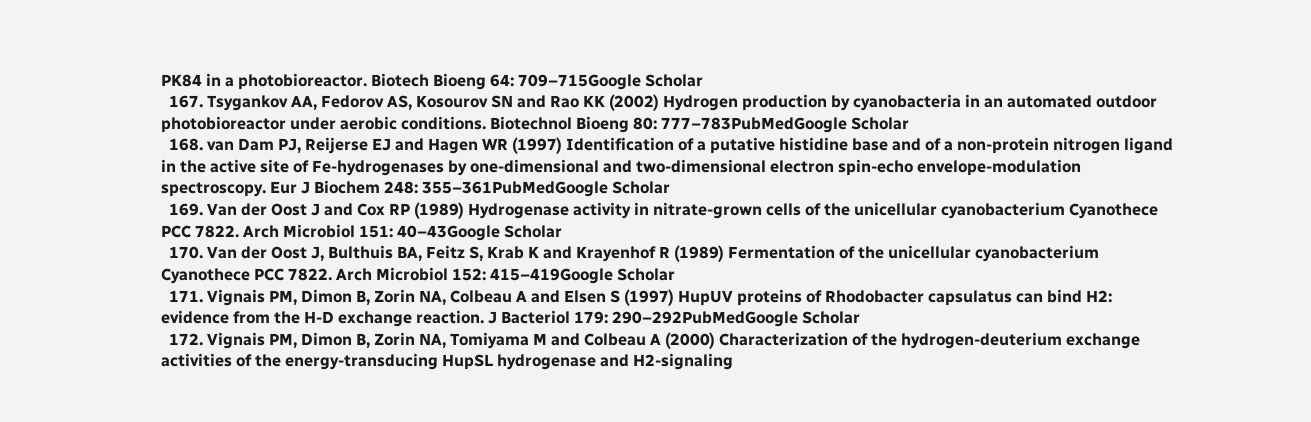PK84 in a photobioreactor. Biotech Bioeng 64: 709–715Google Scholar
  167. Tsygankov AA, Fedorov AS, Kosourov SN and Rao KK (2002) Hydrogen production by cyanobacteria in an automated outdoor photobioreactor under aerobic conditions. Biotechnol Bioeng 80: 777–783PubMedGoogle Scholar
  168. van Dam PJ, Reijerse EJ and Hagen WR (1997) Identification of a putative histidine base and of a non-protein nitrogen ligand in the active site of Fe-hydrogenases by one-dimensional and two-dimensional electron spin-echo envelope-modulation spectroscopy. Eur J Biochem 248: 355–361PubMedGoogle Scholar
  169. Van der Oost J and Cox RP (1989) Hydrogenase activity in nitrate-grown cells of the unicellular cyanobacterium Cyanothece PCC 7822. Arch Microbiol 151: 40–43Google Scholar
  170. Van der Oost J, Bulthuis BA, Feitz S, Krab K and Krayenhof R (1989) Fermentation of the unicellular cyanobacterium Cyanothece PCC 7822. Arch Microbiol 152: 415–419Google Scholar
  171. Vignais PM, Dimon B, Zorin NA, Colbeau A and Elsen S (1997) HupUV proteins of Rhodobacter capsulatus can bind H2: evidence from the H-D exchange reaction. J Bacteriol 179: 290–292PubMedGoogle Scholar
  172. Vignais PM, Dimon B, Zorin NA, Tomiyama M and Colbeau A (2000) Characterization of the hydrogen-deuterium exchange activities of the energy-transducing HupSL hydrogenase and H2-signaling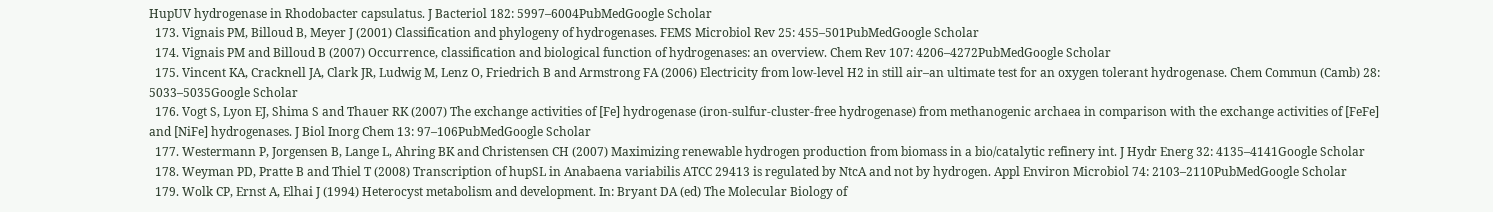HupUV hydrogenase in Rhodobacter capsulatus. J Bacteriol 182: 5997–6004PubMedGoogle Scholar
  173. Vignais PM, Billoud B, Meyer J (2001) Classification and phylogeny of hydrogenases. FEMS Microbiol Rev 25: 455–501PubMedGoogle Scholar
  174. Vignais PM and Billoud B (2007) Occurrence, classification and biological function of hydrogenases: an overview. Chem Rev 107: 4206–4272PubMedGoogle Scholar
  175. Vincent KA, Cracknell JA, Clark JR, Ludwig M, Lenz O, Friedrich B and Armstrong FA (2006) Electricity from low-level H2 in still air–an ultimate test for an oxygen tolerant hydrogenase. Chem Commun (Camb) 28: 5033–5035Google Scholar
  176. Vogt S, Lyon EJ, Shima S and Thauer RK (2007) The exchange activities of [Fe] hydrogenase (iron-sulfur-cluster-free hydrogenase) from methanogenic archaea in comparison with the exchange activities of [FeFe] and [NiFe] hydrogenases. J Biol Inorg Chem 13: 97–106PubMedGoogle Scholar
  177. Westermann P, Jorgensen B, Lange L, Ahring BK and Christensen CH (2007) Maximizing renewable hydrogen production from biomass in a bio/catalytic refinery int. J Hydr Energ 32: 4135–4141Google Scholar
  178. Weyman PD, Pratte B and Thiel T (2008) Transcription of hupSL in Anabaena variabilis ATCC 29413 is regulated by NtcA and not by hydrogen. Appl Environ Microbiol 74: 2103–2110PubMedGoogle Scholar
  179. Wolk CP, Ernst A, Elhai J (1994) Heterocyst metabolism and development. In: Bryant DA (ed) The Molecular Biology of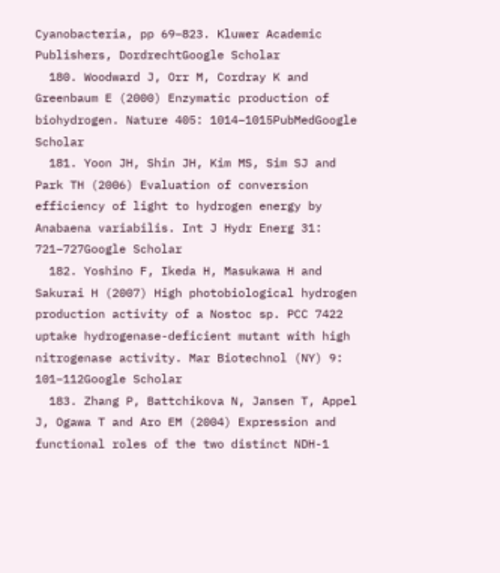Cyanobacteria, pp 69–823. Kluwer Academic Publishers, DordrechtGoogle Scholar
  180. Woodward J, Orr M, Cordray K and Greenbaum E (2000) Enzymatic production of biohydrogen. Nature 405: 1014–1015PubMedGoogle Scholar
  181. Yoon JH, Shin JH, Kim MS, Sim SJ and Park TH (2006) Evaluation of conversion efficiency of light to hydrogen energy by Anabaena variabilis. Int J Hydr Energ 31: 721–727Google Scholar
  182. Yoshino F, Ikeda H, Masukawa H and Sakurai H (2007) High photobiological hydrogen production activity of a Nostoc sp. PCC 7422 uptake hydrogenase-deficient mutant with high nitrogenase activity. Mar Biotechnol (NY) 9: 101–112Google Scholar
  183. Zhang P, Battchikova N, Jansen T, Appel J, Ogawa T and Aro EM (2004) Expression and functional roles of the two distinct NDH-1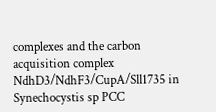complexes and the carbon acquisition complex NdhD3/NdhF3/CupA/Sll1735 in Synechocystis sp PCC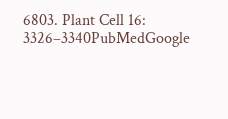6803. Plant Cell 16: 3326–3340PubMedGoogle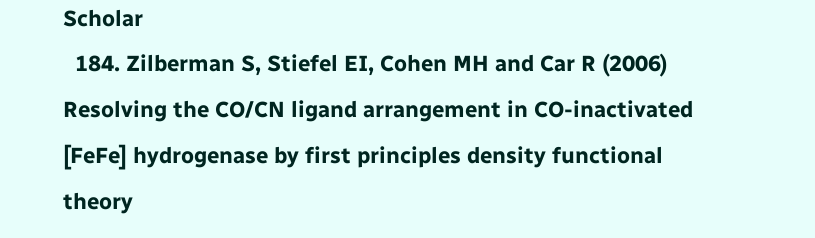Scholar
  184. Zilberman S, Stiefel EI, Cohen MH and Car R (2006) Resolving the CO/CN ligand arrangement in CO-inactivated [FeFe] hydrogenase by first principles density functional theory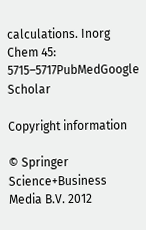calculations. Inorg Chem 45: 5715–5717PubMedGoogle Scholar

Copyright information

© Springer Science+Business Media B.V. 2012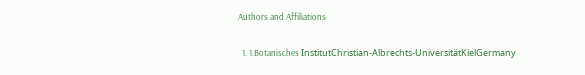Authors and Affiliations

  1. 1.Botanisches InstitutChristian-Albrechts-UniversitätKielGermany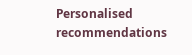Personalised recommendations